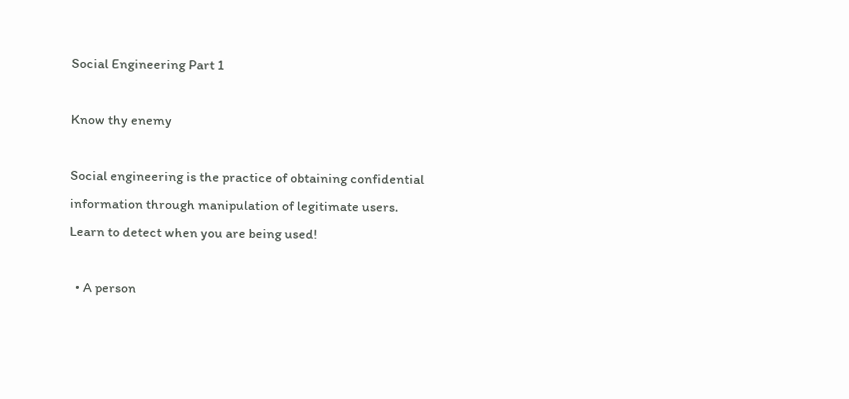Social Engineering Part 1

Know thy enemy

Social engineering is the practice of obtaining confidential information through manipulation of legitimate users. Learn to detect when you are being used!

  • A person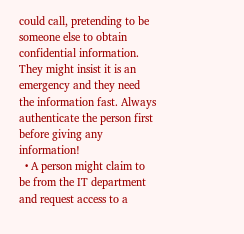could call, pretending to be someone else to obtain confidential information. They might insist it is an emergency and they need the information fast. Always authenticate the person first before giving any information!
  • A person might claim to be from the IT department and request access to a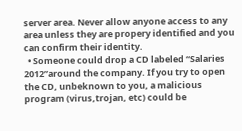server area. Never allow anyone access to any area unless they are propery identified and you can confirm their identity.
  • Someone could drop a CD labeled “Salaries 2012”around the company. If you try to open the CD, unbeknown to you, a malicious program (virus,trojan, etc) could be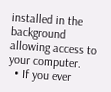installed in the background allowing access to your computer.
  • If you ever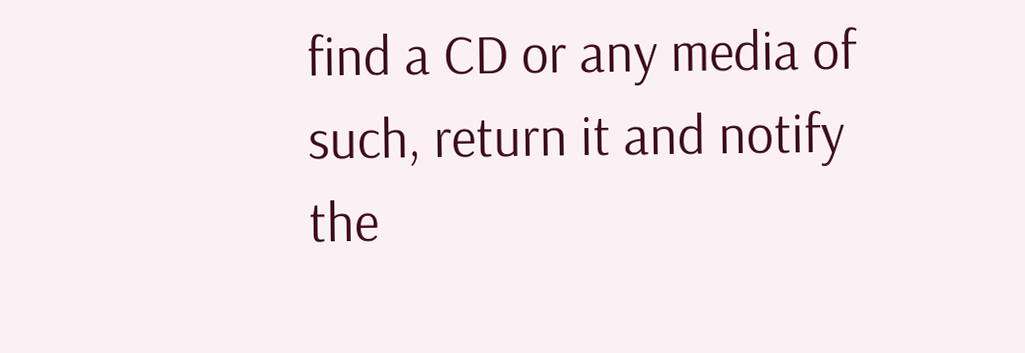find a CD or any media of such, return it and notify the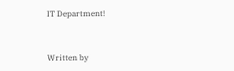IT Department!



Written by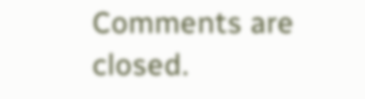Comments are closed.